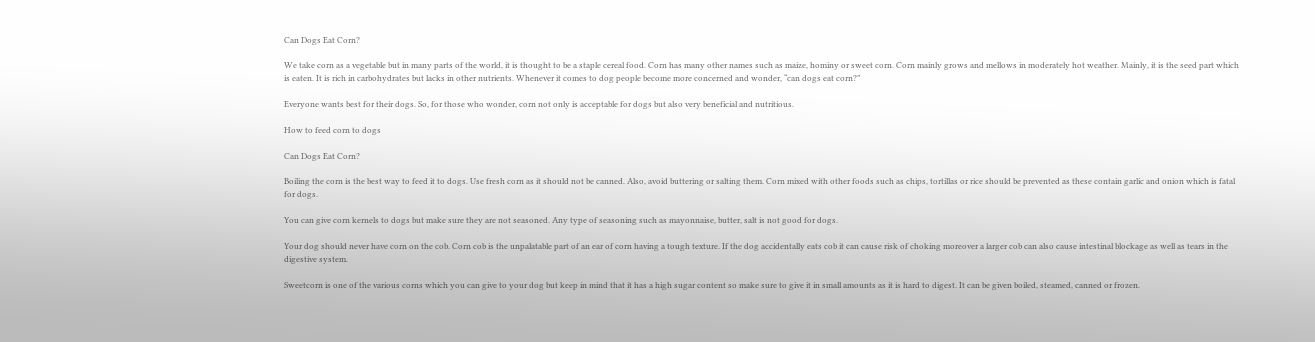Can Dogs Eat Corn?

We take corn as a vegetable but in many parts of the world, it is thought to be a staple cereal food. Corn has many other names such as maize, hominy or sweet corn. Corn mainly grows and mellows in moderately hot weather. Mainly, it is the seed part which is eaten. It is rich in carbohydrates but lacks in other nutrients. Whenever it comes to dog people become more concerned and wonder, “can dogs eat corn?”

Everyone wants best for their dogs. So, for those who wonder, corn not only is acceptable for dogs but also very beneficial and nutritious.

How to feed corn to dogs

Can Dogs Eat Corn?

Boiling the corn is the best way to feed it to dogs. Use fresh corn as it should not be canned. Also, avoid buttering or salting them. Corn mixed with other foods such as chips, tortillas or rice should be prevented as these contain garlic and onion which is fatal for dogs.

You can give corn kernels to dogs but make sure they are not seasoned. Any type of seasoning such as mayonnaise, butter, salt is not good for dogs.

Your dog should never have corn on the cob. Corn cob is the unpalatable part of an ear of corn having a tough texture. If the dog accidentally eats cob it can cause risk of choking moreover a larger cob can also cause intestinal blockage as well as tears in the digestive system.

Sweetcorn is one of the various corns which you can give to your dog but keep in mind that it has a high sugar content so make sure to give it in small amounts as it is hard to digest. It can be given boiled, steamed, canned or frozen.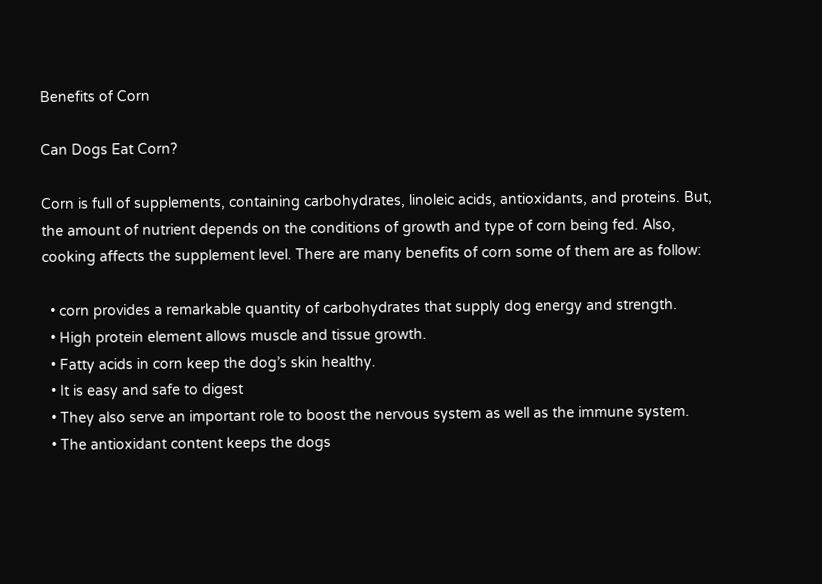Benefits of Corn

Can Dogs Eat Corn?

Corn is full of supplements, containing carbohydrates, linoleic acids, antioxidants, and proteins. But, the amount of nutrient depends on the conditions of growth and type of corn being fed. Also, cooking affects the supplement level. There are many benefits of corn some of them are as follow:

  • corn provides a remarkable quantity of carbohydrates that supply dog energy and strength.
  • High protein element allows muscle and tissue growth.
  • Fatty acids in corn keep the dog’s skin healthy.
  • It is easy and safe to digest
  • They also serve an important role to boost the nervous system as well as the immune system.
  • The antioxidant content keeps the dogs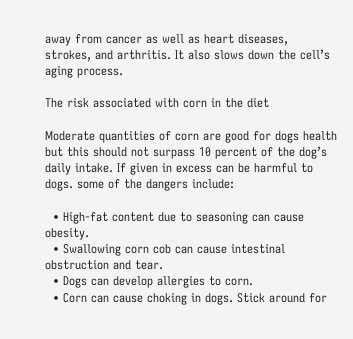away from cancer as well as heart diseases, strokes, and arthritis. It also slows down the cell’s aging process.

The risk associated with corn in the diet

Moderate quantities of corn are good for dogs health but this should not surpass 10 percent of the dog’s daily intake. If given in excess can be harmful to dogs. some of the dangers include:

  • High-fat content due to seasoning can cause obesity.
  • Swallowing corn cob can cause intestinal obstruction and tear.
  • Dogs can develop allergies to corn.
  • Corn can cause choking in dogs. Stick around for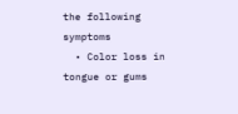the following symptoms
  • Color loss in tongue or gums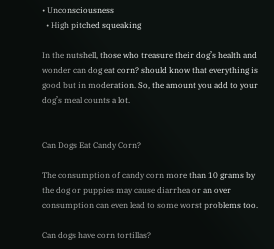• Unconsciousness
  • High pitched squeaking

In the nutshell, those who treasure their dog’s health and wonder can dog eat corn? should know that everything is good but in moderation. So, the amount you add to your dog’s meal counts a lot.


Can Dogs Eat Candy Corn?

The consumption of candy corn more than 10 grams by the dog or puppies may cause diarrhea or an over consumption can even lead to some worst problems too.

Can dogs have corn tortillas?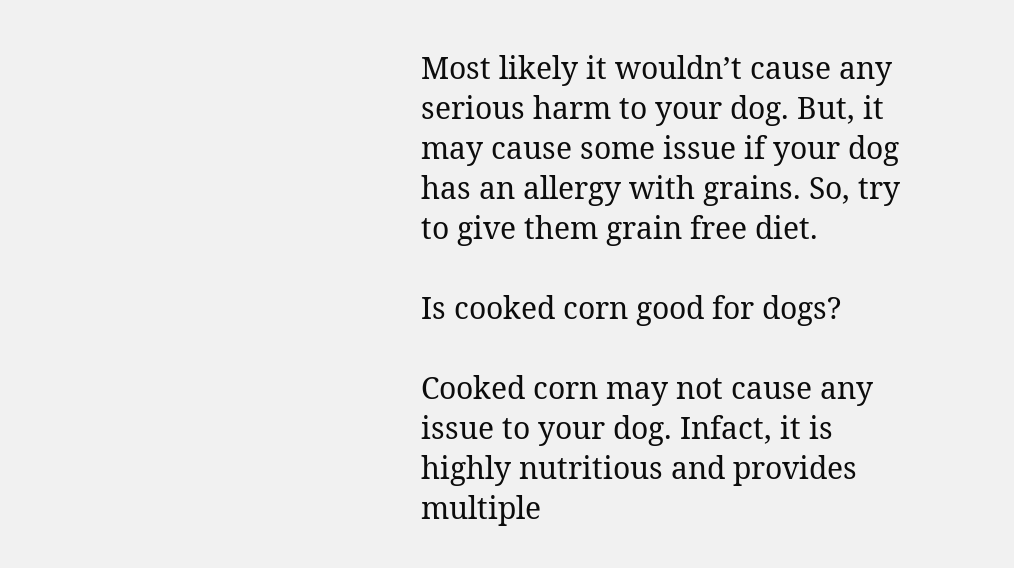Most likely it wouldn’t cause any serious harm to your dog. But, it may cause some issue if your dog has an allergy with grains. So, try to give them grain free diet.

Is cooked corn good for dogs?

Cooked corn may not cause any issue to your dog. Infact, it is highly nutritious and provides multiple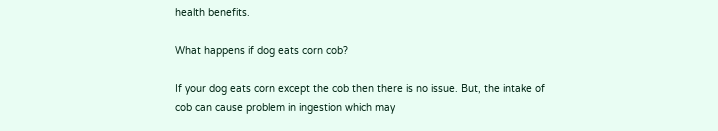health benefits.

What happens if dog eats corn cob?

If your dog eats corn except the cob then there is no issue. But, the intake of cob can cause problem in ingestion which may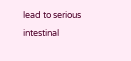lead to serious intestinal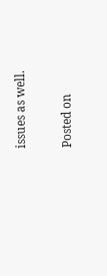issues as well.


Posted on